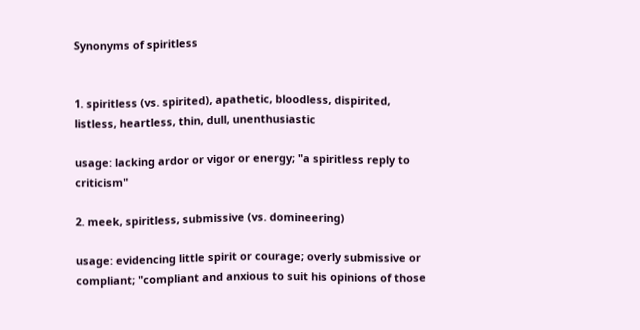Synonyms of spiritless


1. spiritless (vs. spirited), apathetic, bloodless, dispirited, listless, heartless, thin, dull, unenthusiastic

usage: lacking ardor or vigor or energy; "a spiritless reply to criticism"

2. meek, spiritless, submissive (vs. domineering)

usage: evidencing little spirit or courage; overly submissive or compliant; "compliant and anxious to suit his opinions of those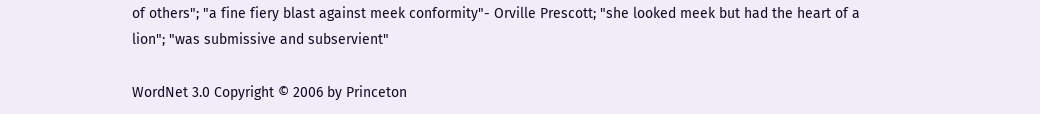of others"; "a fine fiery blast against meek conformity"- Orville Prescott; "she looked meek but had the heart of a lion"; "was submissive and subservient"

WordNet 3.0 Copyright © 2006 by Princeton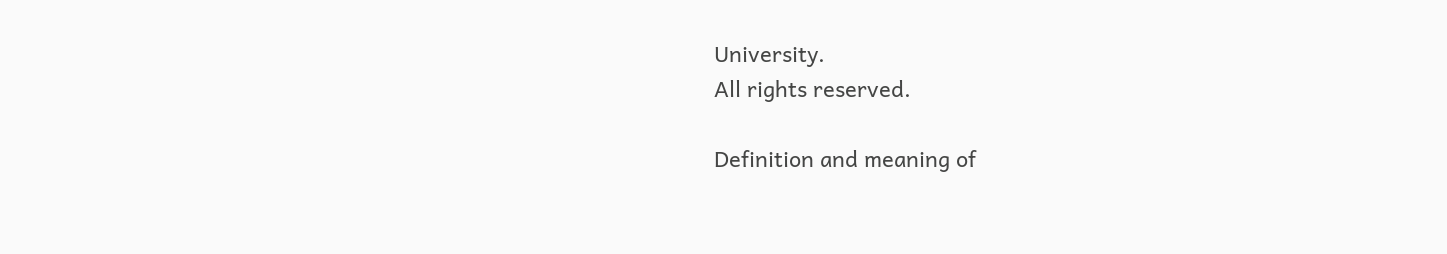University.
All rights reserved.

Definition and meaning of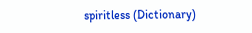spiritless (Dictionary)